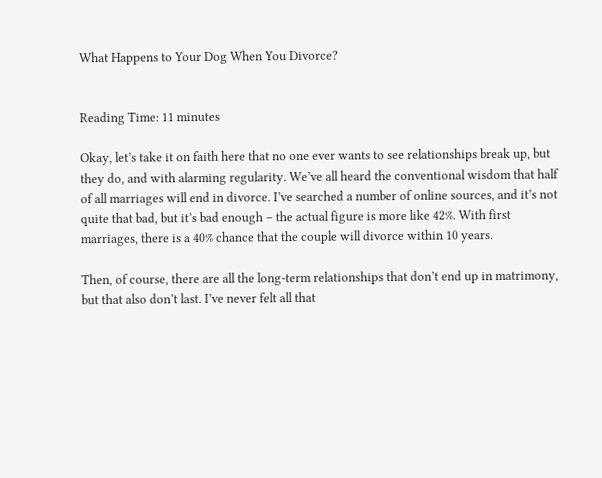What Happens to Your Dog When You Divorce?


Reading Time: 11 minutes

Okay, let’s take it on faith here that no one ever wants to see relationships break up, but they do, and with alarming regularity. We’ve all heard the conventional wisdom that half of all marriages will end in divorce. I’ve searched a number of online sources, and it’s not quite that bad, but it’s bad enough – the actual figure is more like 42%. With first marriages, there is a 40% chance that the couple will divorce within 10 years.

Then, of course, there are all the long-term relationships that don’t end up in matrimony, but that also don’t last. I’ve never felt all that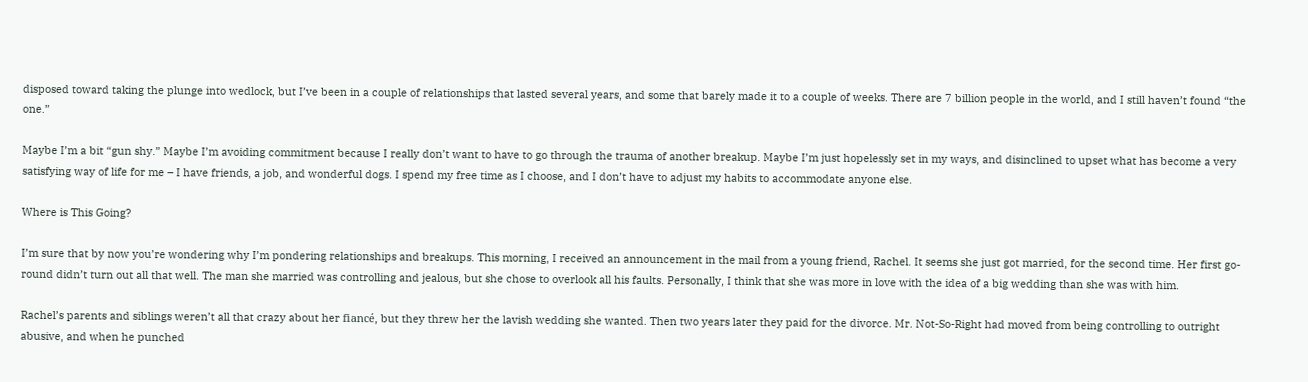disposed toward taking the plunge into wedlock, but I’ve been in a couple of relationships that lasted several years, and some that barely made it to a couple of weeks. There are 7 billion people in the world, and I still haven’t found “the one.”

Maybe I’m a bit “gun shy.” Maybe I’m avoiding commitment because I really don’t want to have to go through the trauma of another breakup. Maybe I’m just hopelessly set in my ways, and disinclined to upset what has become a very satisfying way of life for me – I have friends, a job, and wonderful dogs. I spend my free time as I choose, and I don’t have to adjust my habits to accommodate anyone else.

Where is This Going?

I’m sure that by now you’re wondering why I’m pondering relationships and breakups. This morning, I received an announcement in the mail from a young friend, Rachel. It seems she just got married, for the second time. Her first go-round didn’t turn out all that well. The man she married was controlling and jealous, but she chose to overlook all his faults. Personally, I think that she was more in love with the idea of a big wedding than she was with him.

Rachel’s parents and siblings weren’t all that crazy about her fiancé, but they threw her the lavish wedding she wanted. Then two years later they paid for the divorce. Mr. Not-So-Right had moved from being controlling to outright abusive, and when he punched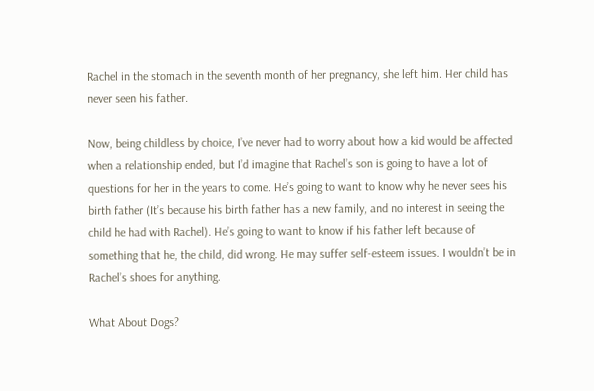Rachel in the stomach in the seventh month of her pregnancy, she left him. Her child has never seen his father.

Now, being childless by choice, I’ve never had to worry about how a kid would be affected when a relationship ended, but I’d imagine that Rachel’s son is going to have a lot of questions for her in the years to come. He’s going to want to know why he never sees his birth father (It’s because his birth father has a new family, and no interest in seeing the child he had with Rachel). He’s going to want to know if his father left because of something that he, the child, did wrong. He may suffer self-esteem issues. I wouldn’t be in Rachel’s shoes for anything.

What About Dogs?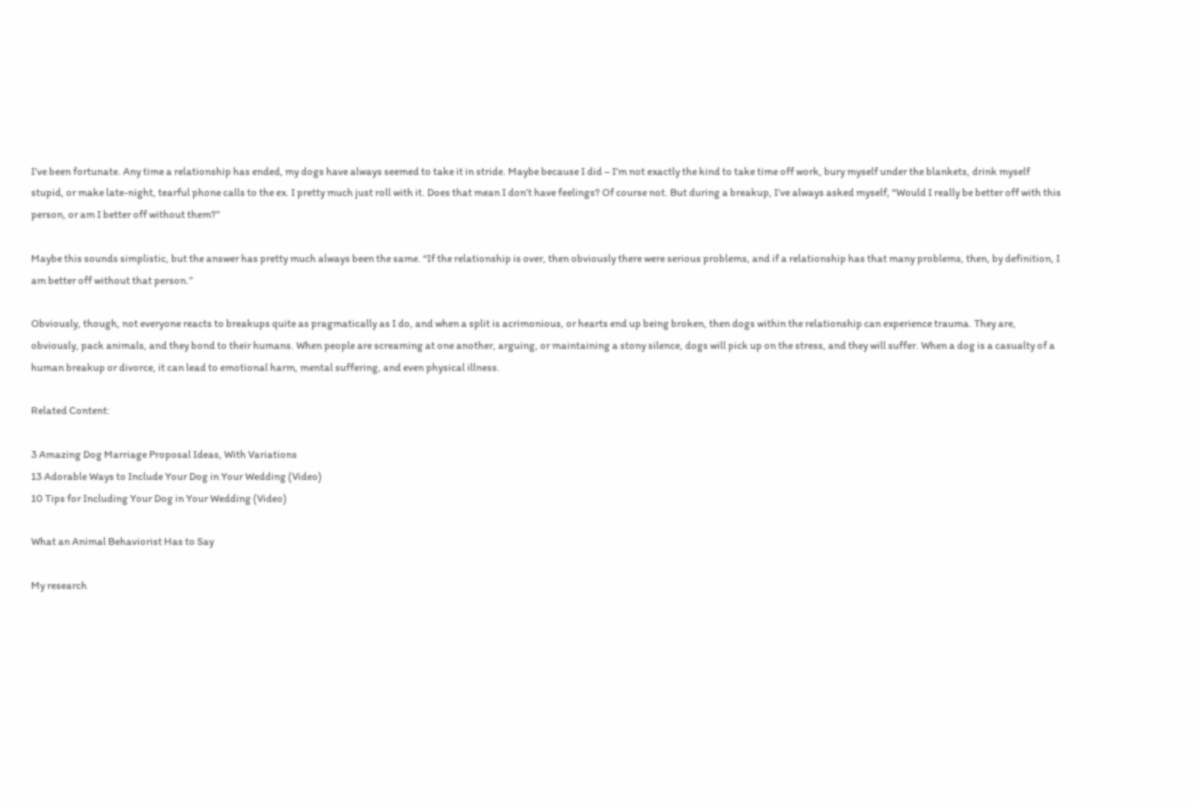I’ve been fortunate. Any time a relationship has ended, my dogs have always seemed to take it in stride. Maybe because I did – I’m not exactly the kind to take time off work, bury myself under the blankets, drink myself stupid, or make late-night, tearful phone calls to the ex. I pretty much just roll with it. Does that mean I don’t have feelings? Of course not. But during a breakup, I’ve always asked myself, “Would I really be better off with this person, or am I better off without them?”

Maybe this sounds simplistic, but the answer has pretty much always been the same. “If the relationship is over, then obviously there were serious problems, and if a relationship has that many problems, then, by definition, I am better off without that person.”

Obviously, though, not everyone reacts to breakups quite as pragmatically as I do, and when a split is acrimonious, or hearts end up being broken, then dogs within the relationship can experience trauma. They are, obviously, pack animals, and they bond to their humans. When people are screaming at one another, arguing, or maintaining a stony silence, dogs will pick up on the stress, and they will suffer. When a dog is a casualty of a human breakup or divorce, it can lead to emotional harm, mental suffering, and even physical illness.

Related Content:

3 Amazing Dog Marriage Proposal Ideas, With Variations
13 Adorable Ways to Include Your Dog in Your Wedding (Video)
10 Tips for Including Your Dog in Your Wedding (Video)

What an Animal Behaviorist Has to Say

My research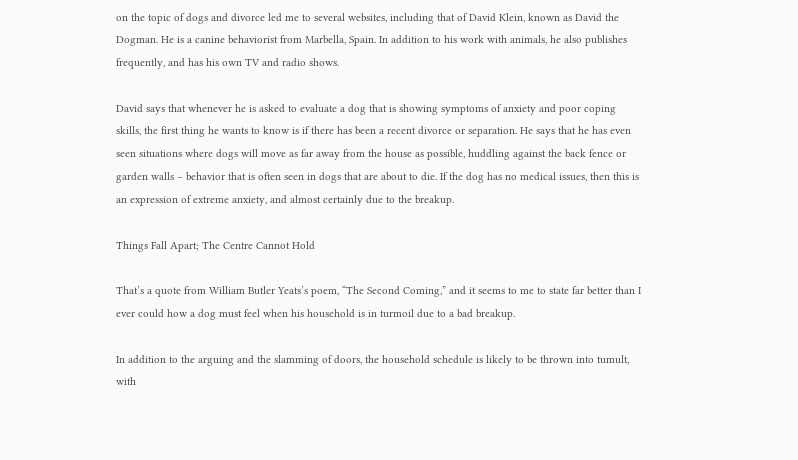on the topic of dogs and divorce led me to several websites, including that of David Klein, known as David the Dogman. He is a canine behaviorist from Marbella, Spain. In addition to his work with animals, he also publishes frequently, and has his own TV and radio shows.

David says that whenever he is asked to evaluate a dog that is showing symptoms of anxiety and poor coping skills, the first thing he wants to know is if there has been a recent divorce or separation. He says that he has even seen situations where dogs will move as far away from the house as possible, huddling against the back fence or garden walls – behavior that is often seen in dogs that are about to die. If the dog has no medical issues, then this is an expression of extreme anxiety, and almost certainly due to the breakup.

Things Fall Apart; The Centre Cannot Hold

That’s a quote from William Butler Yeats’s poem, “The Second Coming,” and it seems to me to state far better than I ever could how a dog must feel when his household is in turmoil due to a bad breakup.

In addition to the arguing and the slamming of doors, the household schedule is likely to be thrown into tumult, with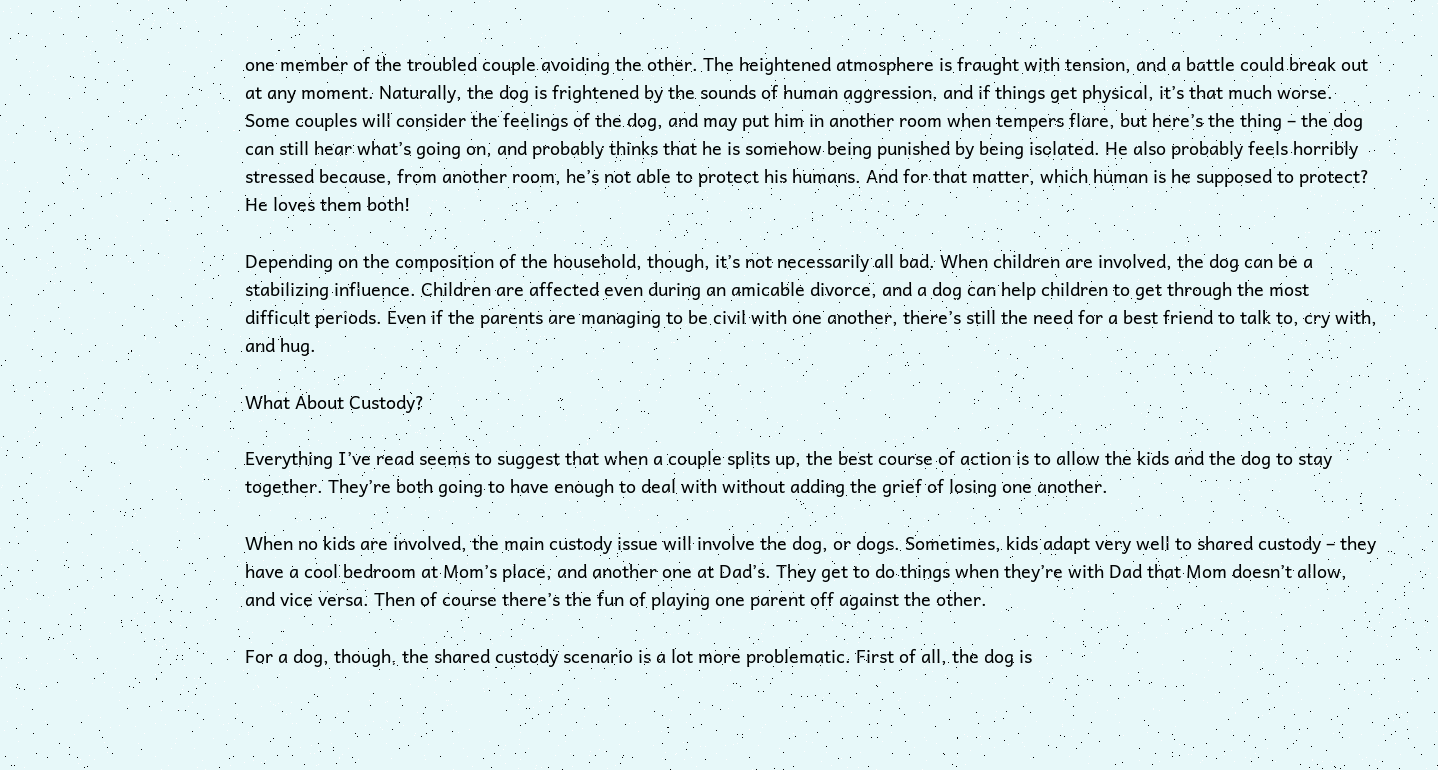one member of the troubled couple avoiding the other. The heightened atmosphere is fraught with tension, and a battle could break out at any moment. Naturally, the dog is frightened by the sounds of human aggression, and if things get physical, it’s that much worse. Some couples will consider the feelings of the dog, and may put him in another room when tempers flare, but here’s the thing – the dog can still hear what’s going on, and probably thinks that he is somehow being punished by being isolated. He also probably feels horribly stressed because, from another room, he’s not able to protect his humans. And for that matter, which human is he supposed to protect? He loves them both!

Depending on the composition of the household, though, it’s not necessarily all bad. When children are involved, the dog can be a stabilizing influence. Children are affected even during an amicable divorce, and a dog can help children to get through the most difficult periods. Even if the parents are managing to be civil with one another, there’s still the need for a best friend to talk to, cry with, and hug.

What About Custody?

Everything I’ve read seems to suggest that when a couple splits up, the best course of action is to allow the kids and the dog to stay together. They’re both going to have enough to deal with without adding the grief of losing one another.

When no kids are involved, the main custody issue will involve the dog, or dogs. Sometimes, kids adapt very well to shared custody – they have a cool bedroom at Mom’s place, and another one at Dad’s. They get to do things when they’re with Dad that Mom doesn’t allow, and vice versa. Then of course there’s the fun of playing one parent off against the other.

For a dog, though, the shared custody scenario is a lot more problematic. First of all, the dog is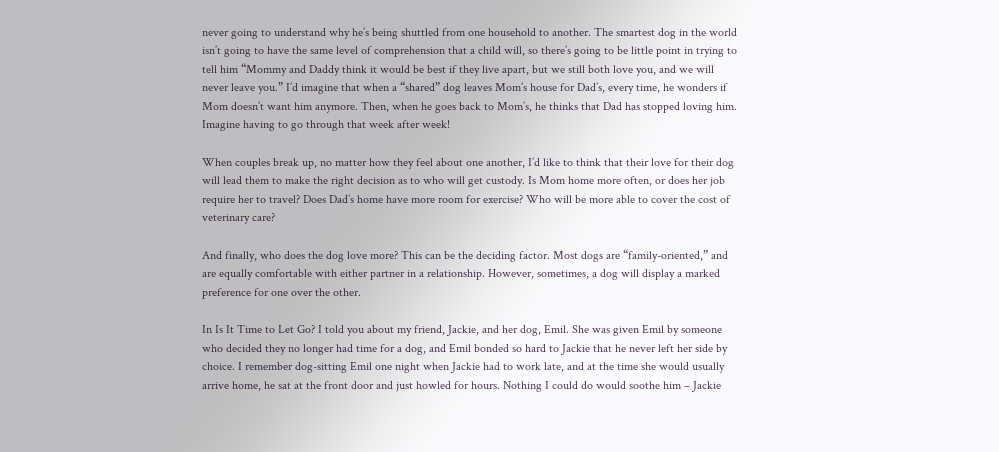never going to understand why he’s being shuttled from one household to another. The smartest dog in the world isn’t going to have the same level of comprehension that a child will, so there’s going to be little point in trying to tell him “Mommy and Daddy think it would be best if they live apart, but we still both love you, and we will never leave you.” I’d imagine that when a “shared” dog leaves Mom’s house for Dad’s, every time, he wonders if Mom doesn’t want him anymore. Then, when he goes back to Mom’s, he thinks that Dad has stopped loving him. Imagine having to go through that week after week!

When couples break up, no matter how they feel about one another, I’d like to think that their love for their dog will lead them to make the right decision as to who will get custody. Is Mom home more often, or does her job require her to travel? Does Dad’s home have more room for exercise? Who will be more able to cover the cost of veterinary care?

And finally, who does the dog love more? This can be the deciding factor. Most dogs are “family-oriented,” and are equally comfortable with either partner in a relationship. However, sometimes, a dog will display a marked preference for one over the other.

In Is It Time to Let Go? I told you about my friend, Jackie, and her dog, Emil. She was given Emil by someone who decided they no longer had time for a dog, and Emil bonded so hard to Jackie that he never left her side by choice. I remember dog-sitting Emil one night when Jackie had to work late, and at the time she would usually arrive home, he sat at the front door and just howled for hours. Nothing I could do would soothe him – Jackie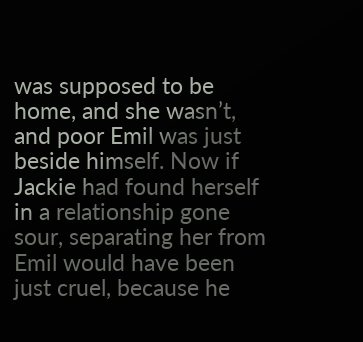was supposed to be home, and she wasn’t, and poor Emil was just beside himself. Now if Jackie had found herself in a relationship gone sour, separating her from Emil would have been just cruel, because he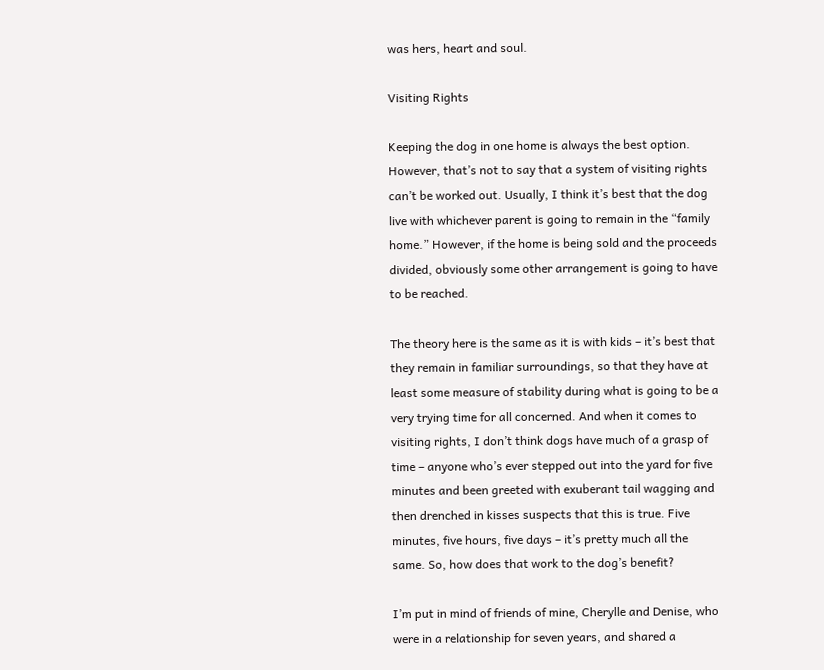was hers, heart and soul.

Visiting Rights

Keeping the dog in one home is always the best option. However, that’s not to say that a system of visiting rights can’t be worked out. Usually, I think it’s best that the dog live with whichever parent is going to remain in the “family home.” However, if the home is being sold and the proceeds divided, obviously some other arrangement is going to have to be reached.

The theory here is the same as it is with kids – it’s best that they remain in familiar surroundings, so that they have at least some measure of stability during what is going to be a very trying time for all concerned. And when it comes to visiting rights, I don’t think dogs have much of a grasp of time – anyone who’s ever stepped out into the yard for five minutes and been greeted with exuberant tail wagging and then drenched in kisses suspects that this is true. Five minutes, five hours, five days – it’s pretty much all the same. So, how does that work to the dog’s benefit?

I’m put in mind of friends of mine, Cherylle and Denise, who were in a relationship for seven years, and shared a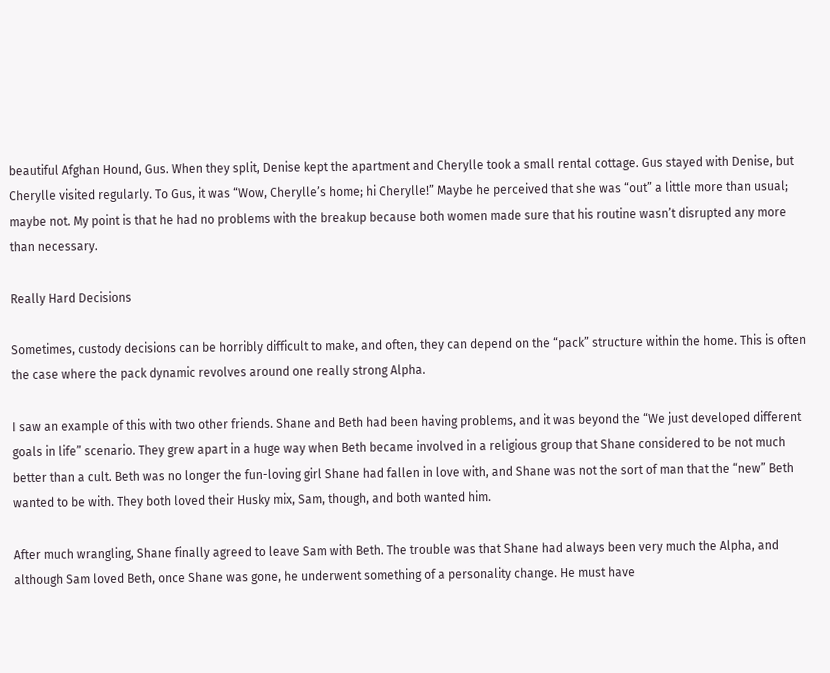beautiful Afghan Hound, Gus. When they split, Denise kept the apartment and Cherylle took a small rental cottage. Gus stayed with Denise, but Cherylle visited regularly. To Gus, it was “Wow, Cherylle’s home; hi Cherylle!” Maybe he perceived that she was “out” a little more than usual; maybe not. My point is that he had no problems with the breakup because both women made sure that his routine wasn’t disrupted any more than necessary.

Really Hard Decisions

Sometimes, custody decisions can be horribly difficult to make, and often, they can depend on the “pack” structure within the home. This is often the case where the pack dynamic revolves around one really strong Alpha.

I saw an example of this with two other friends. Shane and Beth had been having problems, and it was beyond the “We just developed different goals in life” scenario. They grew apart in a huge way when Beth became involved in a religious group that Shane considered to be not much better than a cult. Beth was no longer the fun-loving girl Shane had fallen in love with, and Shane was not the sort of man that the “new” Beth wanted to be with. They both loved their Husky mix, Sam, though, and both wanted him.

After much wrangling, Shane finally agreed to leave Sam with Beth. The trouble was that Shane had always been very much the Alpha, and although Sam loved Beth, once Shane was gone, he underwent something of a personality change. He must have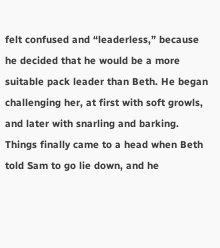felt confused and “leaderless,” because he decided that he would be a more suitable pack leader than Beth. He began challenging her, at first with soft growls, and later with snarling and barking. Things finally came to a head when Beth told Sam to go lie down, and he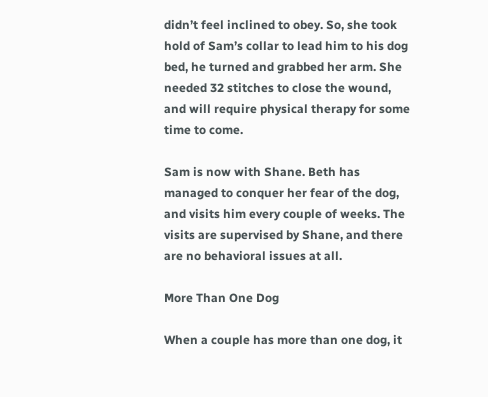didn’t feel inclined to obey. So, she took hold of Sam’s collar to lead him to his dog bed, he turned and grabbed her arm. She needed 32 stitches to close the wound, and will require physical therapy for some time to come.

Sam is now with Shane. Beth has managed to conquer her fear of the dog, and visits him every couple of weeks. The visits are supervised by Shane, and there are no behavioral issues at all.

More Than One Dog

When a couple has more than one dog, it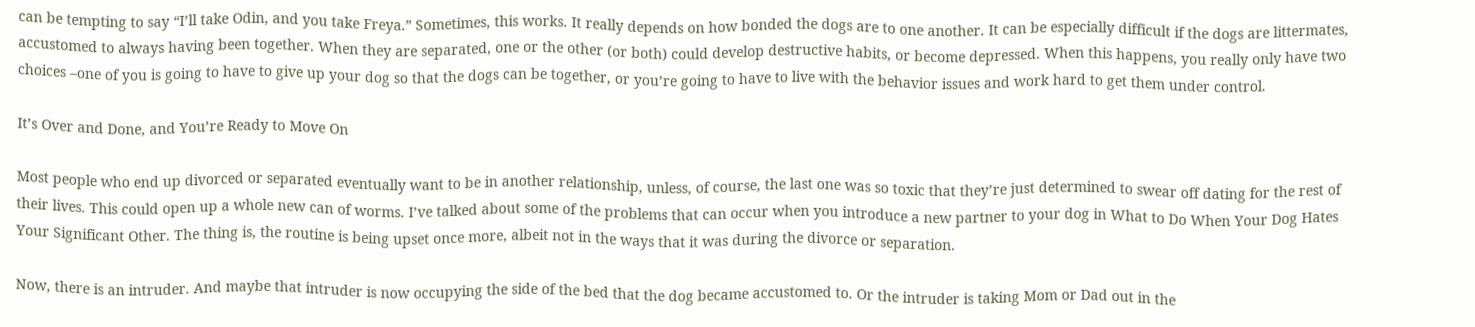can be tempting to say “I’ll take Odin, and you take Freya.” Sometimes, this works. It really depends on how bonded the dogs are to one another. It can be especially difficult if the dogs are littermates, accustomed to always having been together. When they are separated, one or the other (or both) could develop destructive habits, or become depressed. When this happens, you really only have two choices –one of you is going to have to give up your dog so that the dogs can be together, or you’re going to have to live with the behavior issues and work hard to get them under control.

It’s Over and Done, and You’re Ready to Move On

Most people who end up divorced or separated eventually want to be in another relationship, unless, of course, the last one was so toxic that they’re just determined to swear off dating for the rest of their lives. This could open up a whole new can of worms. I’ve talked about some of the problems that can occur when you introduce a new partner to your dog in What to Do When Your Dog Hates Your Significant Other. The thing is, the routine is being upset once more, albeit not in the ways that it was during the divorce or separation.

Now, there is an intruder. And maybe that intruder is now occupying the side of the bed that the dog became accustomed to. Or the intruder is taking Mom or Dad out in the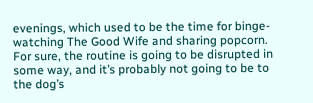evenings, which used to be the time for binge-watching The Good Wife and sharing popcorn. For sure, the routine is going to be disrupted in some way, and it’s probably not going to be to the dog’s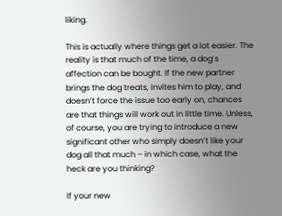liking.

This is actually where things get a lot easier. The reality is that much of the time, a dog’s affection can be bought. If the new partner brings the dog treats, invites him to play, and doesn’t force the issue too early on, chances are that things will work out in little time. Unless, of course, you are trying to introduce a new significant other who simply doesn’t like your dog all that much – in which case, what the heck are you thinking?

If your new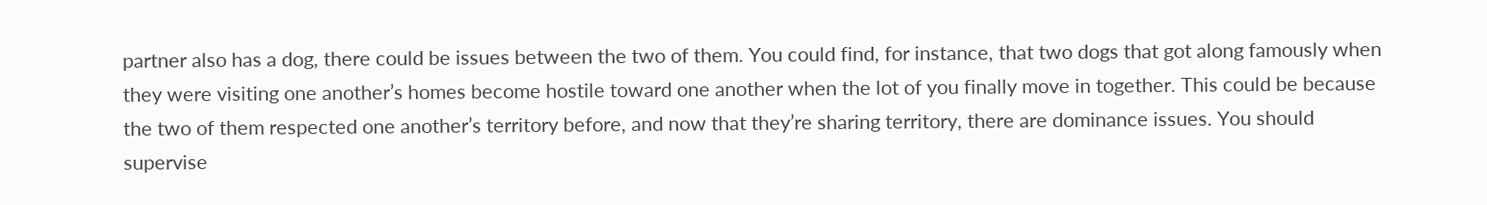partner also has a dog, there could be issues between the two of them. You could find, for instance, that two dogs that got along famously when they were visiting one another’s homes become hostile toward one another when the lot of you finally move in together. This could be because the two of them respected one another’s territory before, and now that they’re sharing territory, there are dominance issues. You should supervise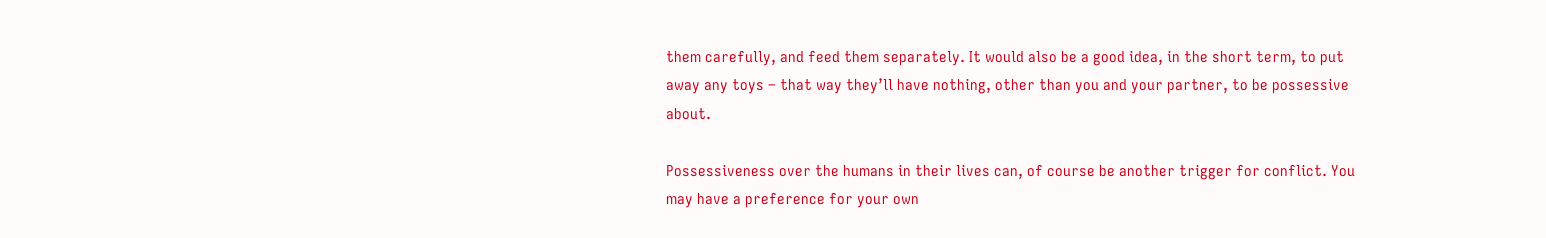them carefully, and feed them separately. It would also be a good idea, in the short term, to put away any toys – that way they’ll have nothing, other than you and your partner, to be possessive about.

Possessiveness over the humans in their lives can, of course be another trigger for conflict. You may have a preference for your own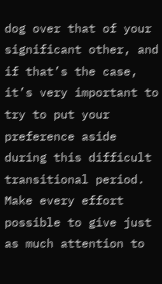dog over that of your significant other, and if that’s the case, it’s very important to try to put your preference aside during this difficult transitional period. Make every effort possible to give just as much attention to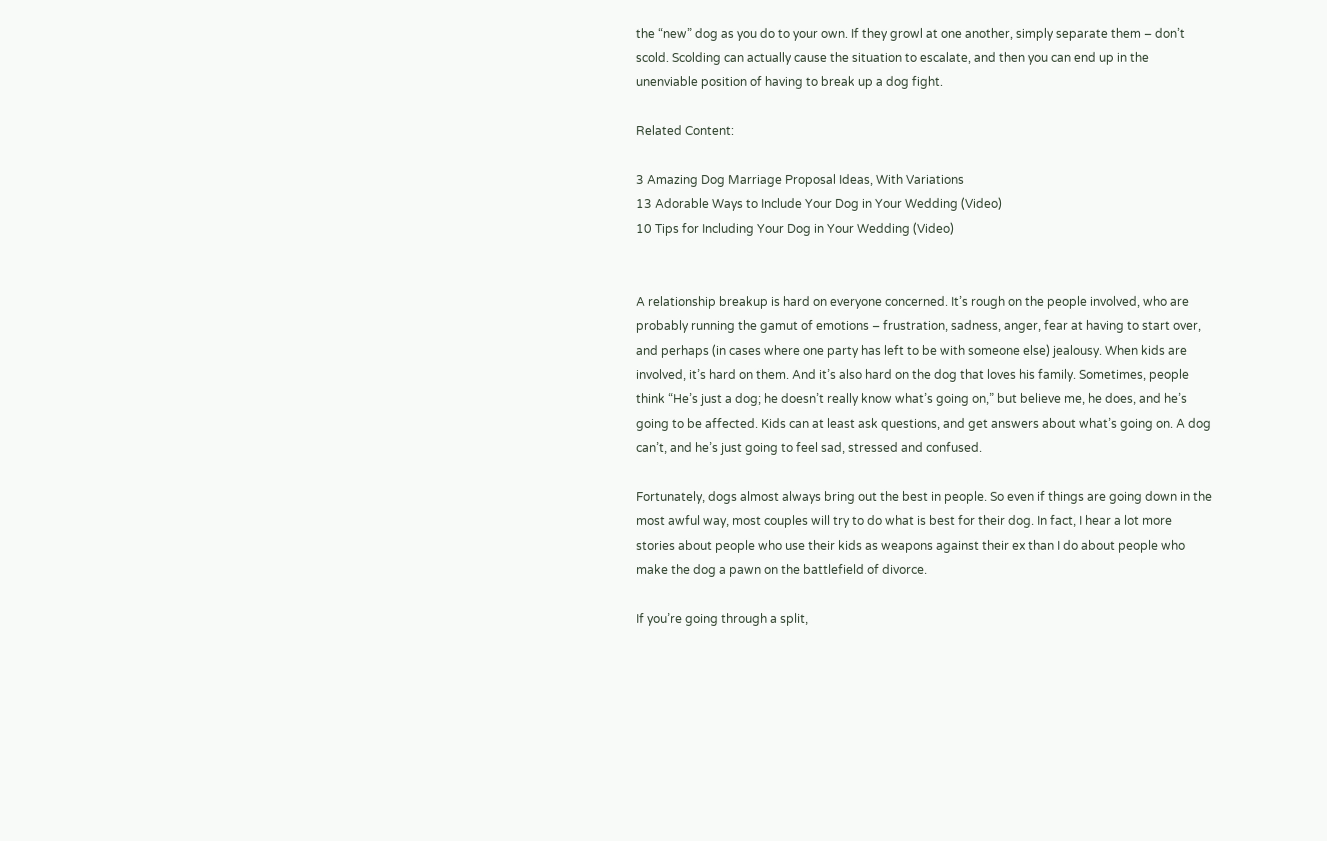the “new” dog as you do to your own. If they growl at one another, simply separate them – don’t scold. Scolding can actually cause the situation to escalate, and then you can end up in the unenviable position of having to break up a dog fight.

Related Content:

3 Amazing Dog Marriage Proposal Ideas, With Variations
13 Adorable Ways to Include Your Dog in Your Wedding (Video)
10 Tips for Including Your Dog in Your Wedding (Video)


A relationship breakup is hard on everyone concerned. It’s rough on the people involved, who are probably running the gamut of emotions – frustration, sadness, anger, fear at having to start over, and perhaps (in cases where one party has left to be with someone else) jealousy. When kids are involved, it’s hard on them. And it’s also hard on the dog that loves his family. Sometimes, people think “He’s just a dog; he doesn’t really know what’s going on,” but believe me, he does, and he’s going to be affected. Kids can at least ask questions, and get answers about what’s going on. A dog can’t, and he’s just going to feel sad, stressed and confused.

Fortunately, dogs almost always bring out the best in people. So even if things are going down in the most awful way, most couples will try to do what is best for their dog. In fact, I hear a lot more stories about people who use their kids as weapons against their ex than I do about people who make the dog a pawn on the battlefield of divorce.

If you’re going through a split,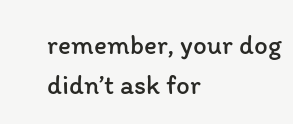remember, your dog didn’t ask for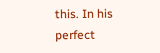this. In his perfect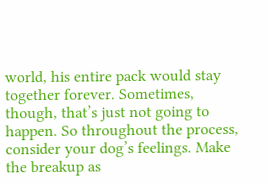world, his entire pack would stay together forever. Sometimes, though, that’s just not going to happen. So throughout the process, consider your dog’s feelings. Make the breakup as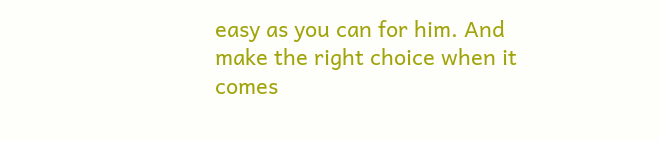easy as you can for him. And make the right choice when it comes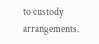to custody arrangements.